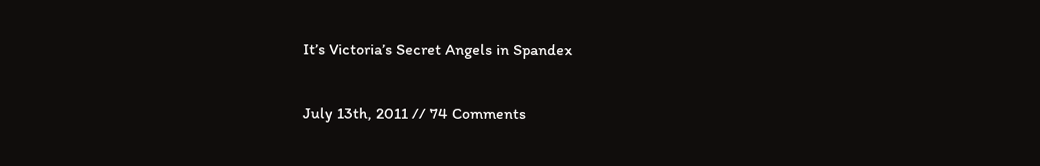It’s Victoria’s Secret Angels in Spandex

July 13th, 2011 // 74 Comments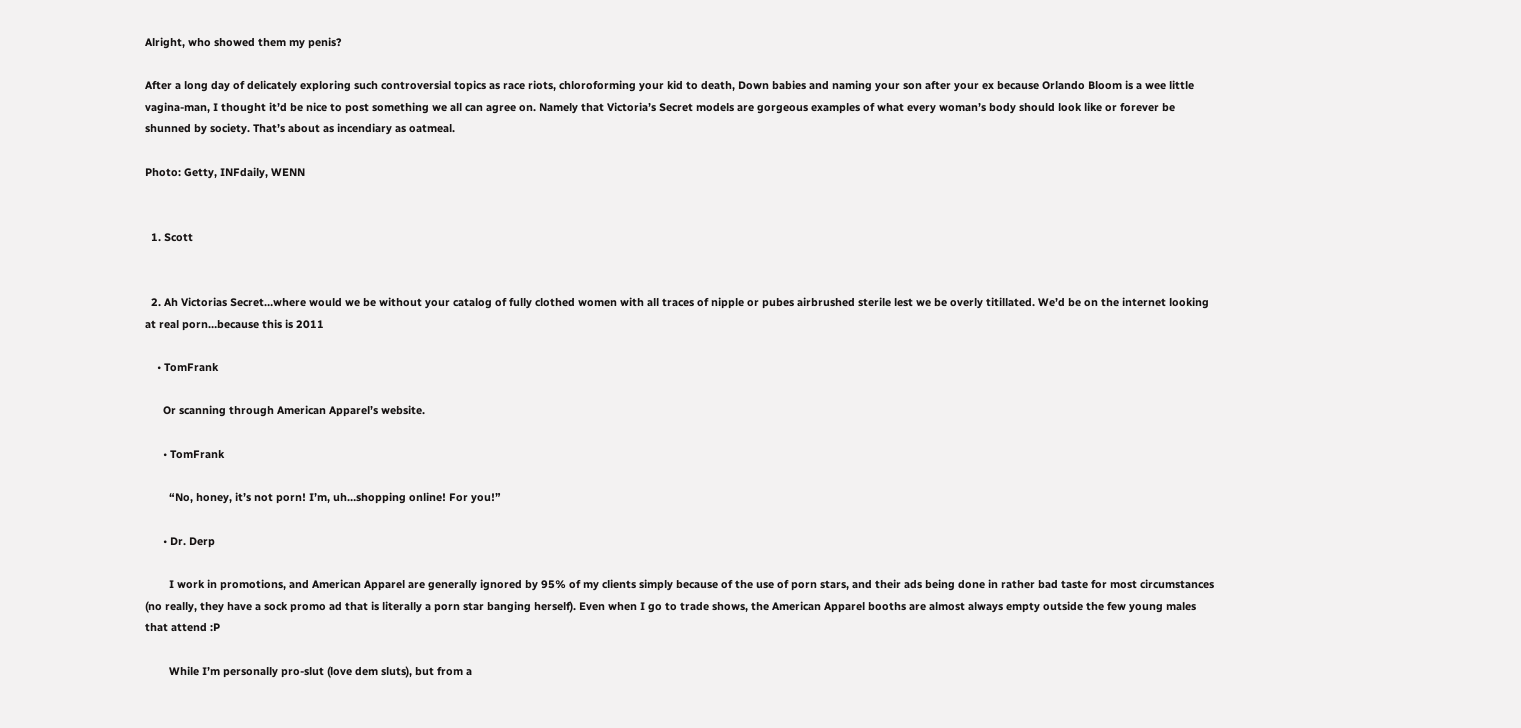Alright, who showed them my penis?

After a long day of delicately exploring such controversial topics as race riots, chloroforming your kid to death, Down babies and naming your son after your ex because Orlando Bloom is a wee little vagina-man, I thought it’d be nice to post something we all can agree on. Namely that Victoria’s Secret models are gorgeous examples of what every woman’s body should look like or forever be shunned by society. That’s about as incendiary as oatmeal.

Photo: Getty, INFdaily, WENN


  1. Scott


  2. Ah Victorias Secret…where would we be without your catalog of fully clothed women with all traces of nipple or pubes airbrushed sterile lest we be overly titillated. We’d be on the internet looking at real porn…because this is 2011

    • TomFrank

      Or scanning through American Apparel’s website.

      • TomFrank

        “No, honey, it’s not porn! I’m, uh…shopping online! For you!”

      • Dr. Derp

        I work in promotions, and American Apparel are generally ignored by 95% of my clients simply because of the use of porn stars, and their ads being done in rather bad taste for most circumstances (no really, they have a sock promo ad that is literally a porn star banging herself). Even when I go to trade shows, the American Apparel booths are almost always empty outside the few young males that attend :P

        While I’m personally pro-slut (love dem sluts), but from a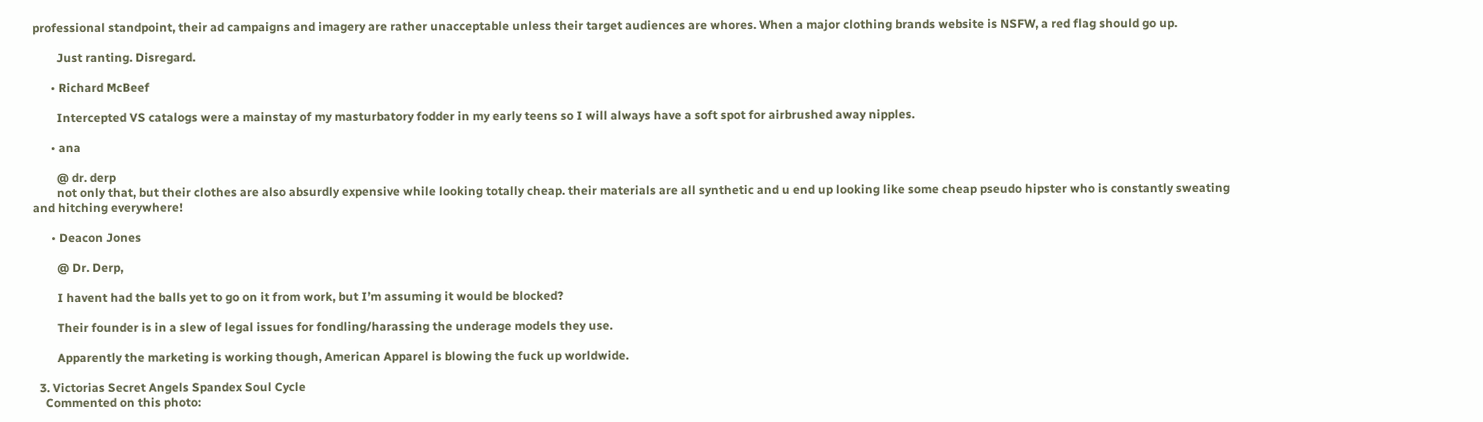professional standpoint, their ad campaigns and imagery are rather unacceptable unless their target audiences are whores. When a major clothing brands website is NSFW, a red flag should go up.

        Just ranting. Disregard.

      • Richard McBeef

        Intercepted VS catalogs were a mainstay of my masturbatory fodder in my early teens so I will always have a soft spot for airbrushed away nipples.

      • ana

        @ dr. derp
        not only that, but their clothes are also absurdly expensive while looking totally cheap. their materials are all synthetic and u end up looking like some cheap pseudo hipster who is constantly sweating and hitching everywhere!

      • Deacon Jones

        @ Dr. Derp,

        I havent had the balls yet to go on it from work, but I’m assuming it would be blocked?

        Their founder is in a slew of legal issues for fondling/harassing the underage models they use.

        Apparently the marketing is working though, American Apparel is blowing the fuck up worldwide.

  3. Victorias Secret Angels Spandex Soul Cycle
    Commented on this photo: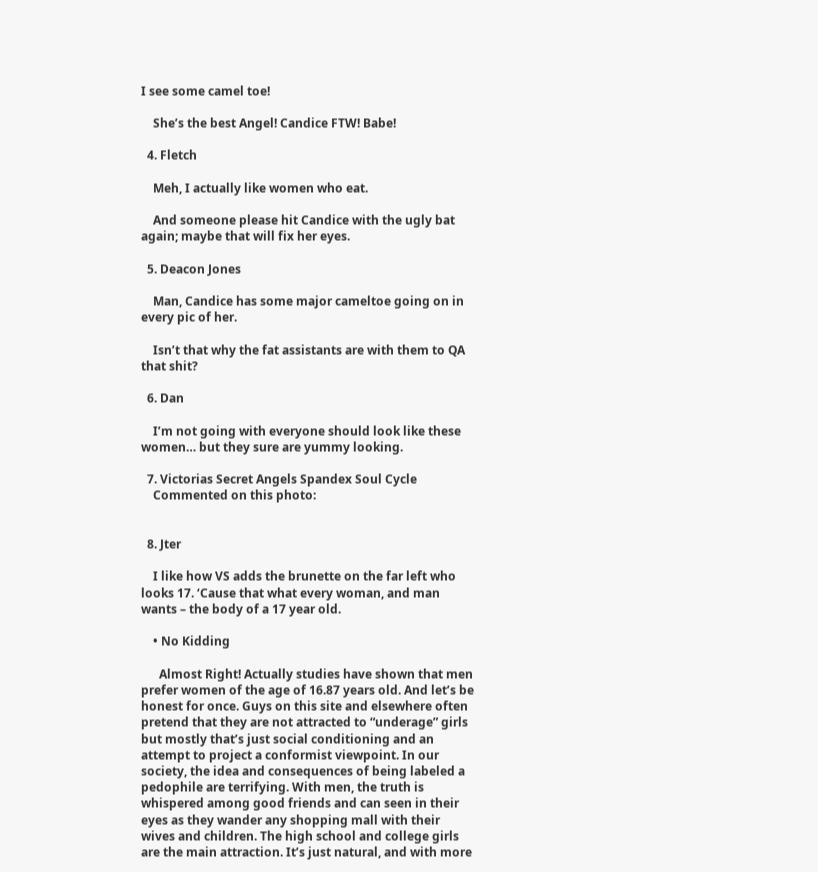I see some camel toe!

    She’s the best Angel! Candice FTW! Babe!

  4. Fletch

    Meh, I actually like women who eat.

    And someone please hit Candice with the ugly bat again; maybe that will fix her eyes.

  5. Deacon Jones

    Man, Candice has some major cameltoe going on in every pic of her.

    Isn’t that why the fat assistants are with them to QA that shit?

  6. Dan

    I’m not going with everyone should look like these women… but they sure are yummy looking.

  7. Victorias Secret Angels Spandex Soul Cycle
    Commented on this photo:


  8. Jter

    I like how VS adds the brunette on the far left who looks 17. ‘Cause that what every woman, and man wants – the body of a 17 year old.

    • No Kidding

      Almost Right! Actually studies have shown that men prefer women of the age of 16.87 years old. And let’s be honest for once. Guys on this site and elsewhere often pretend that they are not attracted to “underage” girls but mostly that’s just social conditioning and an attempt to project a conformist viewpoint. In our society, the idea and consequences of being labeled a pedophile are terrifying. With men, the truth is whispered among good friends and can seen in their eyes as they wander any shopping mall with their wives and children. The high school and college girls are the main attraction. It’s just natural, and with more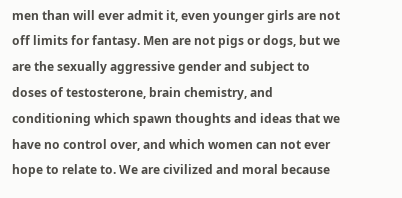men than will ever admit it, even younger girls are not off limits for fantasy. Men are not pigs or dogs, but we are the sexually aggressive gender and subject to doses of testosterone, brain chemistry, and conditioning which spawn thoughts and ideas that we have no control over, and which women can not ever hope to relate to. We are civilized and moral because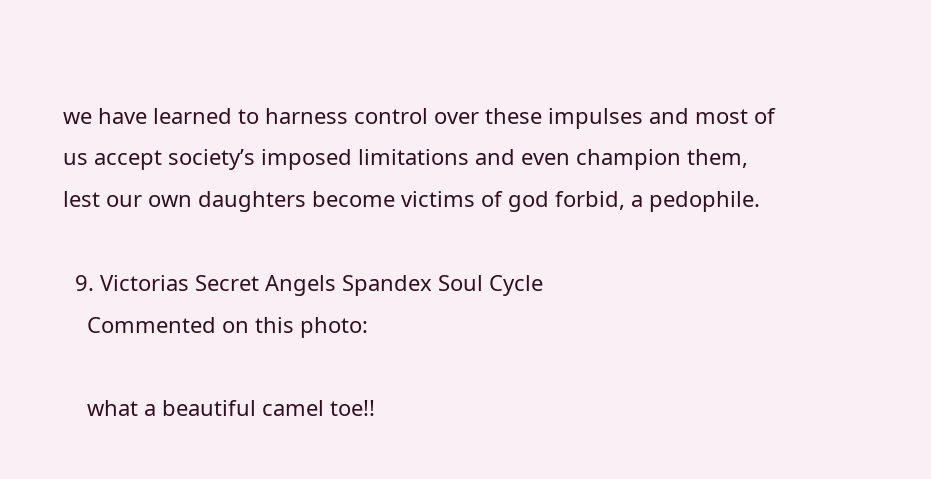we have learned to harness control over these impulses and most of us accept society’s imposed limitations and even champion them, lest our own daughters become victims of god forbid, a pedophile.

  9. Victorias Secret Angels Spandex Soul Cycle
    Commented on this photo:

    what a beautiful camel toe!!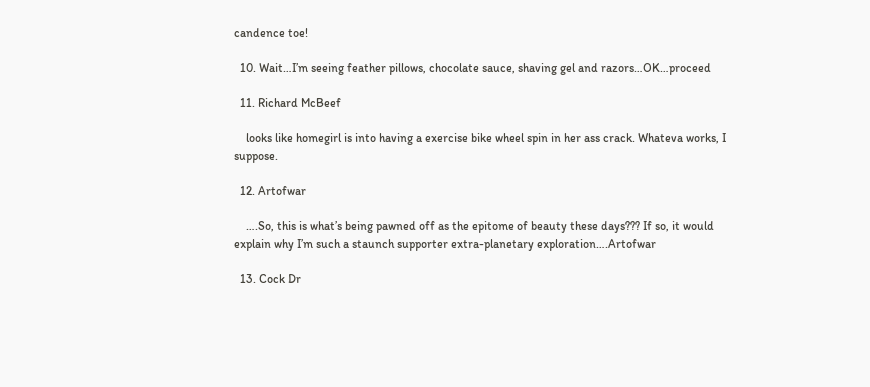candence toe!

  10. Wait…I’m seeing feather pillows, chocolate sauce, shaving gel and razors…OK…proceed

  11. Richard McBeef

    looks like homegirl is into having a exercise bike wheel spin in her ass crack. Whateva works, I suppose.

  12. Artofwar

    ….So, this is what’s being pawned off as the epitome of beauty these days??? If so, it would explain why I’m such a staunch supporter extra-planetary exploration….Artofwar

  13. Cock Dr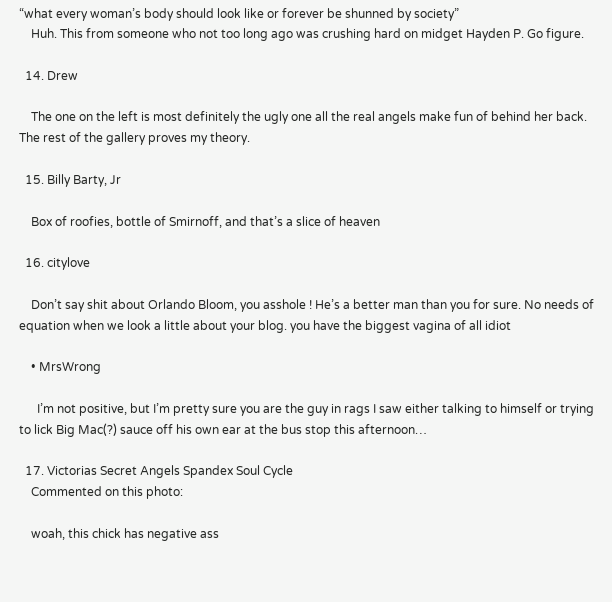“what every woman’s body should look like or forever be shunned by society”
    Huh. This from someone who not too long ago was crushing hard on midget Hayden P. Go figure.

  14. Drew

    The one on the left is most definitely the ugly one all the real angels make fun of behind her back. The rest of the gallery proves my theory.

  15. Billy Barty, Jr

    Box of roofies, bottle of Smirnoff, and that’s a slice of heaven

  16. citylove

    Don’t say shit about Orlando Bloom, you asshole ! He’s a better man than you for sure. No needs of equation when we look a little about your blog. you have the biggest vagina of all idiot

    • MrsWrong

      I’m not positive, but I’m pretty sure you are the guy in rags I saw either talking to himself or trying to lick Big Mac(?) sauce off his own ear at the bus stop this afternoon…

  17. Victorias Secret Angels Spandex Soul Cycle
    Commented on this photo:

    woah, this chick has negative ass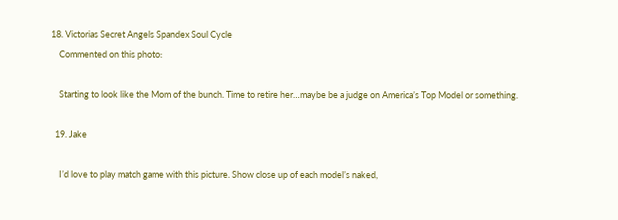18. Victorias Secret Angels Spandex Soul Cycle
    Commented on this photo:

    Starting to look like the Mom of the bunch. Time to retire her…maybe be a judge on America’s Top Model or something.

  19. Jake

    I’d love to play match game with this picture. Show close up of each model’s naked,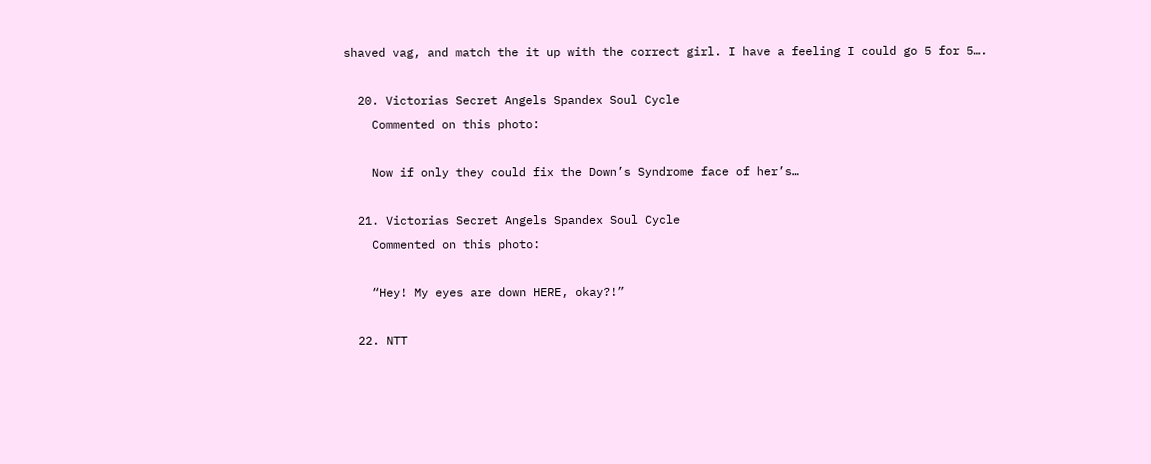shaved vag, and match the it up with the correct girl. I have a feeling I could go 5 for 5….

  20. Victorias Secret Angels Spandex Soul Cycle
    Commented on this photo:

    Now if only they could fix the Down’s Syndrome face of her’s…

  21. Victorias Secret Angels Spandex Soul Cycle
    Commented on this photo:

    “Hey! My eyes are down HERE, okay?!”

  22. NTT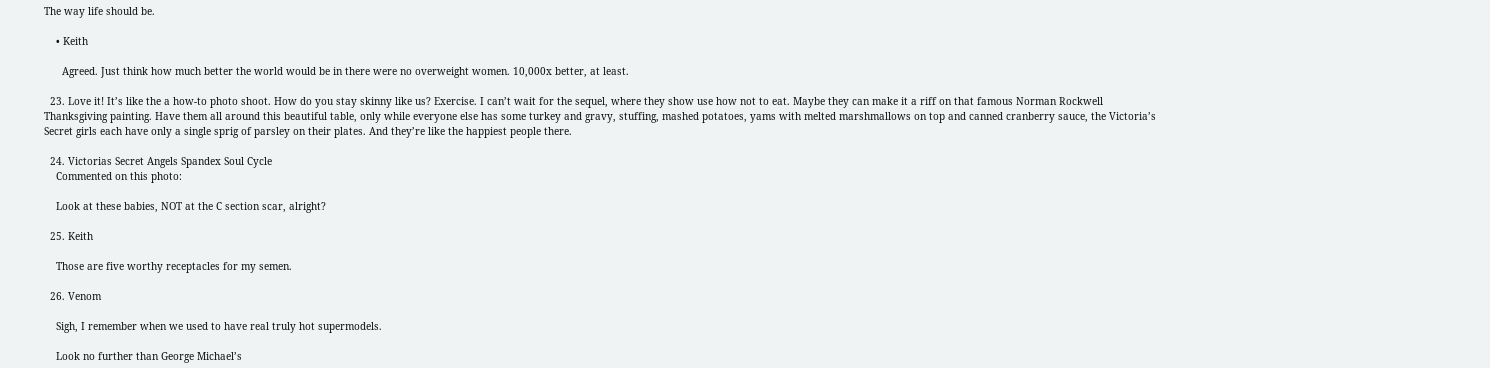The way life should be.

    • Keith

      Agreed. Just think how much better the world would be in there were no overweight women. 10,000x better, at least.

  23. Love it! It’s like the a how-to photo shoot. How do you stay skinny like us? Exercise. I can’t wait for the sequel, where they show use how not to eat. Maybe they can make it a riff on that famous Norman Rockwell Thanksgiving painting. Have them all around this beautiful table, only while everyone else has some turkey and gravy, stuffing, mashed potatoes, yams with melted marshmallows on top and canned cranberry sauce, the Victoria’s Secret girls each have only a single sprig of parsley on their plates. And they’re like the happiest people there.

  24. Victorias Secret Angels Spandex Soul Cycle
    Commented on this photo:

    Look at these babies, NOT at the C section scar, alright?

  25. Keith

    Those are five worthy receptacles for my semen.

  26. Venom

    Sigh, I remember when we used to have real truly hot supermodels.

    Look no further than George Michael’s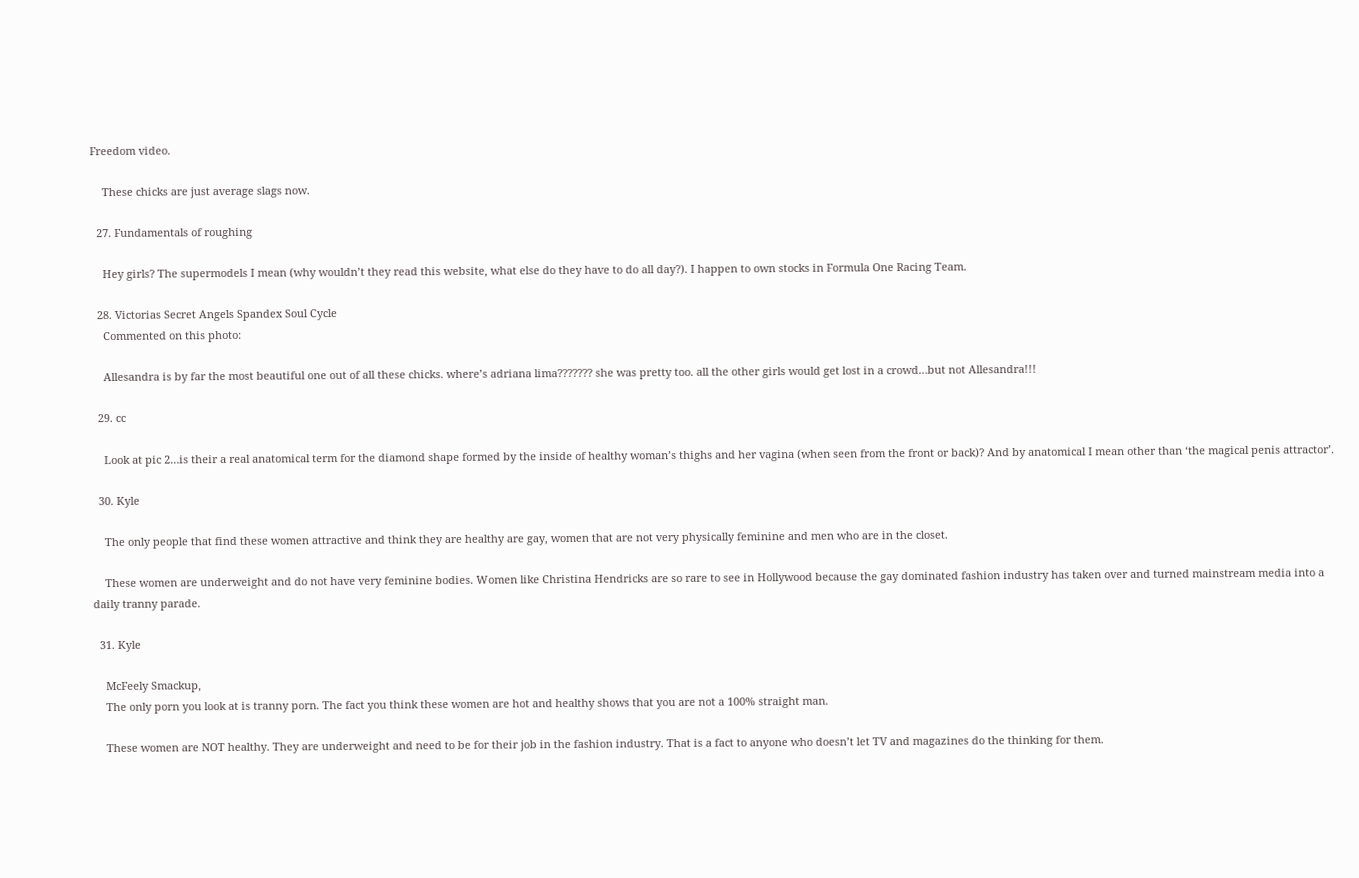Freedom video.

    These chicks are just average slags now.

  27. Fundamentals of roughing

    Hey girls? The supermodels I mean (why wouldn’t they read this website, what else do they have to do all day?). I happen to own stocks in Formula One Racing Team.

  28. Victorias Secret Angels Spandex Soul Cycle
    Commented on this photo:

    Allesandra is by far the most beautiful one out of all these chicks. where’s adriana lima??????? she was pretty too. all the other girls would get lost in a crowd…but not Allesandra!!!

  29. cc

    Look at pic 2…is their a real anatomical term for the diamond shape formed by the inside of healthy woman’s thighs and her vagina (when seen from the front or back)? And by anatomical I mean other than ‘the magical penis attractor’.

  30. Kyle

    The only people that find these women attractive and think they are healthy are gay, women that are not very physically feminine and men who are in the closet.

    These women are underweight and do not have very feminine bodies. Women like Christina Hendricks are so rare to see in Hollywood because the gay dominated fashion industry has taken over and turned mainstream media into a daily tranny parade.

  31. Kyle

    McFeely Smackup,
    The only porn you look at is tranny porn. The fact you think these women are hot and healthy shows that you are not a 100% straight man.

    These women are NOT healthy. They are underweight and need to be for their job in the fashion industry. That is a fact to anyone who doesn’t let TV and magazines do the thinking for them.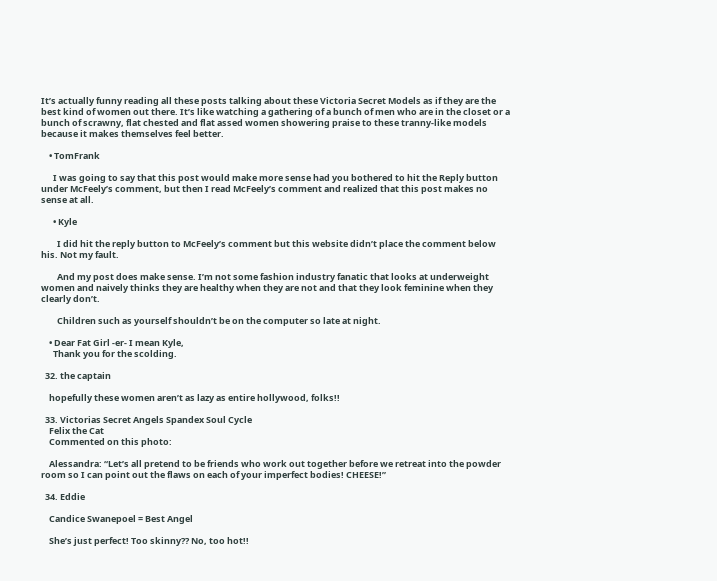It’s actually funny reading all these posts talking about these Victoria Secret Models as if they are the best kind of women out there. It’s like watching a gathering of a bunch of men who are in the closet or a bunch of scrawny, flat chested and flat assed women showering praise to these tranny-like models because it makes themselves feel better.

    • TomFrank

      I was going to say that this post would make more sense had you bothered to hit the Reply button under McFeely’s comment, but then I read McFeely’s comment and realized that this post makes no sense at all.

      • Kyle

        I did hit the reply button to McFeely’s comment but this website didn’t place the comment below his. Not my fault.

        And my post does make sense. I’m not some fashion industry fanatic that looks at underweight women and naively thinks they are healthy when they are not and that they look feminine when they clearly don’t.

        Children such as yourself shouldn’t be on the computer so late at night.

    • Dear Fat Girl -er- I mean Kyle,
      Thank you for the scolding.

  32. the captain

    hopefully these women aren’t as lazy as entire hollywood, folks!!

  33. Victorias Secret Angels Spandex Soul Cycle
    Felix the Cat
    Commented on this photo:

    Alessandra: “Let’s all pretend to be friends who work out together before we retreat into the powder room so I can point out the flaws on each of your imperfect bodies! CHEESE!”

  34. Eddie

    Candice Swanepoel = Best Angel

    She’s just perfect! Too skinny?? No, too hot!!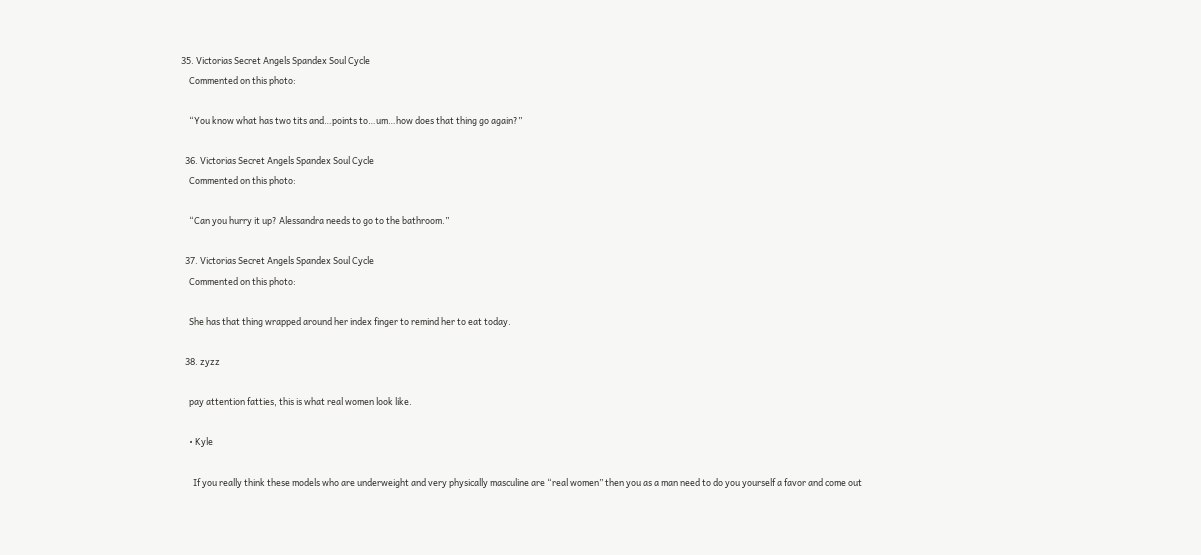35. Victorias Secret Angels Spandex Soul Cycle
    Commented on this photo:

    “You know what has two tits and…points to…um…how does that thing go again?”

  36. Victorias Secret Angels Spandex Soul Cycle
    Commented on this photo:

    “Can you hurry it up? Alessandra needs to go to the bathroom.”

  37. Victorias Secret Angels Spandex Soul Cycle
    Commented on this photo:

    She has that thing wrapped around her index finger to remind her to eat today.

  38. zyzz

    pay attention fatties, this is what real women look like.

    • Kyle

      If you really think these models who are underweight and very physically masculine are “real women” then you as a man need to do you yourself a favor and come out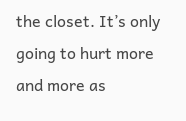the closet. It’s only going to hurt more and more as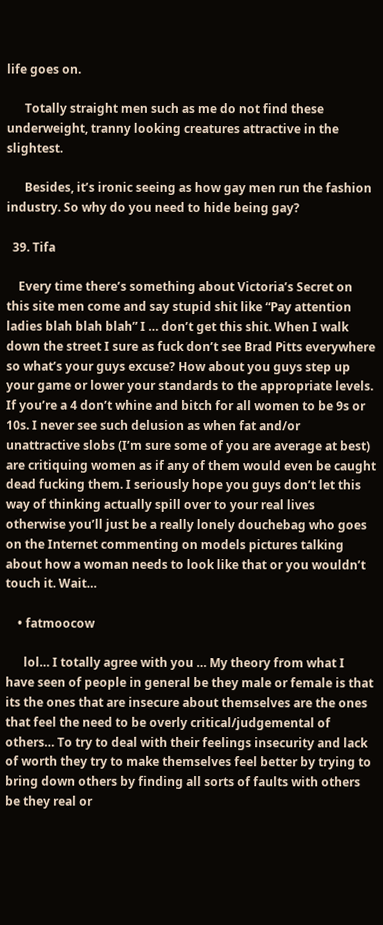life goes on.

      Totally straight men such as me do not find these underweight, tranny looking creatures attractive in the slightest.

      Besides, it’s ironic seeing as how gay men run the fashion industry. So why do you need to hide being gay?

  39. Tifa

    Every time there’s something about Victoria’s Secret on this site men come and say stupid shit like “Pay attention ladies blah blah blah” I … don’t get this shit. When I walk down the street I sure as fuck don’t see Brad Pitts everywhere so what’s your guys excuse? How about you guys step up your game or lower your standards to the appropriate levels. If you’re a 4 don’t whine and bitch for all women to be 9s or 10s. I never see such delusion as when fat and/or unattractive slobs (I’m sure some of you are average at best) are critiquing women as if any of them would even be caught dead fucking them. I seriously hope you guys don’t let this way of thinking actually spill over to your real lives otherwise you’ll just be a really lonely douchebag who goes on the Internet commenting on models pictures talking about how a woman needs to look like that or you wouldn’t touch it. Wait…

    • fatmoocow

      lol… I totally agree with you … My theory from what I have seen of people in general be they male or female is that its the ones that are insecure about themselves are the ones that feel the need to be overly critical/judgemental of others… To try to deal with their feelings insecurity and lack of worth they try to make themselves feel better by trying to bring down others by finding all sorts of faults with others be they real or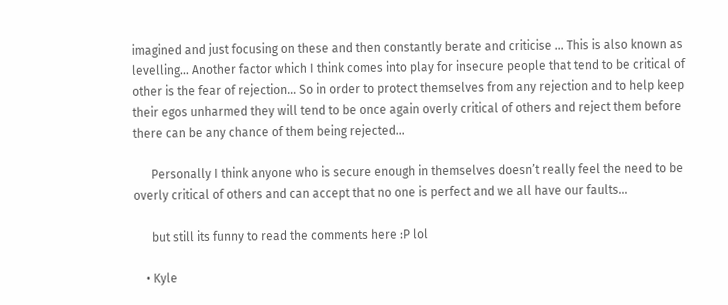imagined and just focusing on these and then constantly berate and criticise … This is also known as levelling… Another factor which I think comes into play for insecure people that tend to be critical of other is the fear of rejection… So in order to protect themselves from any rejection and to help keep their egos unharmed they will tend to be once again overly critical of others and reject them before there can be any chance of them being rejected…

      Personally I think anyone who is secure enough in themselves doesn’t really feel the need to be overly critical of others and can accept that no one is perfect and we all have our faults…

      but still its funny to read the comments here :P lol

    • Kyle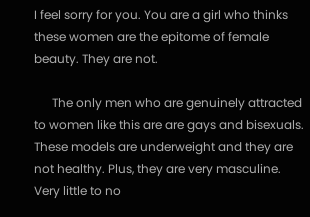I feel sorry for you. You are a girl who thinks these women are the epitome of female beauty. They are not.

      The only men who are genuinely attracted to women like this are are gays and bisexuals. These models are underweight and they are not healthy. Plus, they are very masculine. Very little to no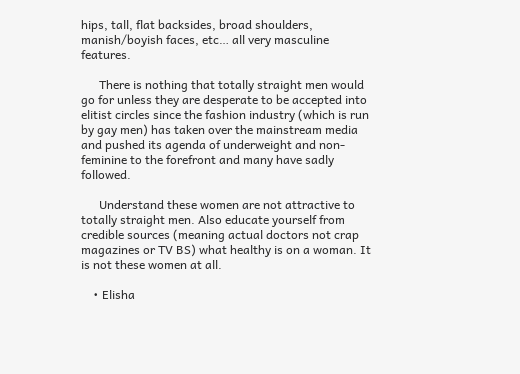hips, tall, flat backsides, broad shoulders, manish/boyish faces, etc… all very masculine features.

      There is nothing that totally straight men would go for unless they are desperate to be accepted into elitist circles since the fashion industry (which is run by gay men) has taken over the mainstream media and pushed its agenda of underweight and non-feminine to the forefront and many have sadly followed.

      Understand these women are not attractive to totally straight men. Also educate yourself from credible sources (meaning actual doctors not crap magazines or TV BS) what healthy is on a woman. It is not these women at all.

    • Elisha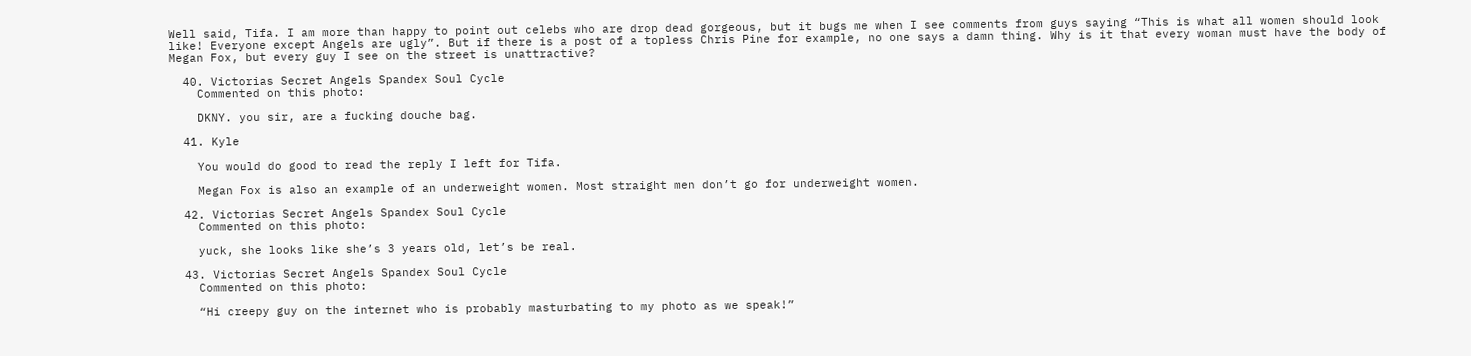Well said, Tifa. I am more than happy to point out celebs who are drop dead gorgeous, but it bugs me when I see comments from guys saying “This is what all women should look like! Everyone except Angels are ugly”. But if there is a post of a topless Chris Pine for example, no one says a damn thing. Why is it that every woman must have the body of Megan Fox, but every guy I see on the street is unattractive?

  40. Victorias Secret Angels Spandex Soul Cycle
    Commented on this photo:

    DKNY. you sir, are a fucking douche bag.

  41. Kyle

    You would do good to read the reply I left for Tifa.

    Megan Fox is also an example of an underweight women. Most straight men don’t go for underweight women.

  42. Victorias Secret Angels Spandex Soul Cycle
    Commented on this photo:

    yuck, she looks like she’s 3 years old, let’s be real.

  43. Victorias Secret Angels Spandex Soul Cycle
    Commented on this photo:

    “Hi creepy guy on the internet who is probably masturbating to my photo as we speak!”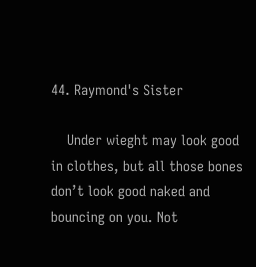44. Raymond's Sister

    Under wieght may look good in clothes, but all those bones don’t look good naked and bouncing on you. Not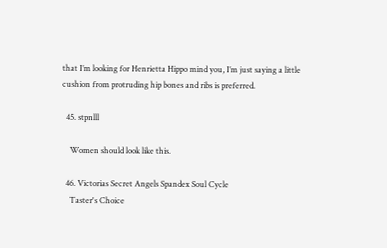that I’m looking for Henrietta Hippo mind you, I’m just saying a little cushion from protruding hip bones and ribs is preferred.

  45. stpnlll

    Women should look like this.

  46. Victorias Secret Angels Spandex Soul Cycle
    Taster's Choice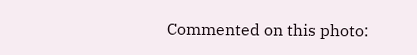Commented on this photo: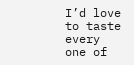I’d love to taste every one of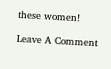these women!

Leave A Comment